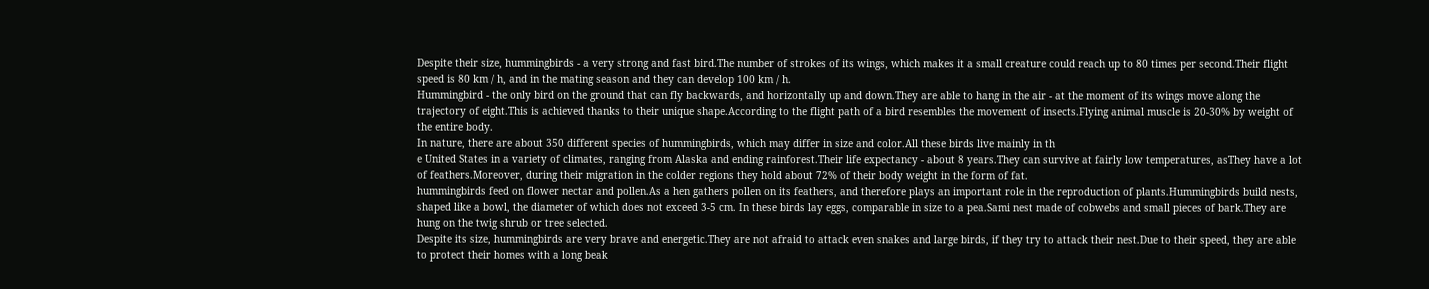Despite their size, hummingbirds - a very strong and fast bird.The number of strokes of its wings, which makes it a small creature could reach up to 80 times per second.Their flight speed is 80 km / h, and in the mating season and they can develop 100 km / h.
Hummingbird - the only bird on the ground that can fly backwards, and horizontally up and down.They are able to hang in the air - at the moment of its wings move along the trajectory of eight.This is achieved thanks to their unique shape.According to the flight path of a bird resembles the movement of insects.Flying animal muscle is 20-30% by weight of the entire body.
In nature, there are about 350 different species of hummingbirds, which may differ in size and color.All these birds live mainly in th
e United States in a variety of climates, ranging from Alaska and ending rainforest.Their life expectancy - about 8 years.They can survive at fairly low temperatures, asThey have a lot of feathers.Moreover, during their migration in the colder regions they hold about 72% of their body weight in the form of fat.
hummingbirds feed on flower nectar and pollen.As a hen gathers pollen on its feathers, and therefore plays an important role in the reproduction of plants.Hummingbirds build nests, shaped like a bowl, the diameter of which does not exceed 3-5 cm. In these birds lay eggs, comparable in size to a pea.Sami nest made of cobwebs and small pieces of bark.They are hung on the twig shrub or tree selected.
Despite its size, hummingbirds are very brave and energetic.They are not afraid to attack even snakes and large birds, if they try to attack their nest.Due to their speed, they are able to protect their homes with a long beak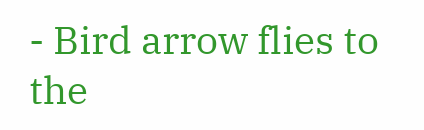- Bird arrow flies to the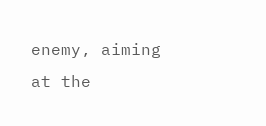enemy, aiming at the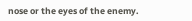nose or the eyes of the enemy.